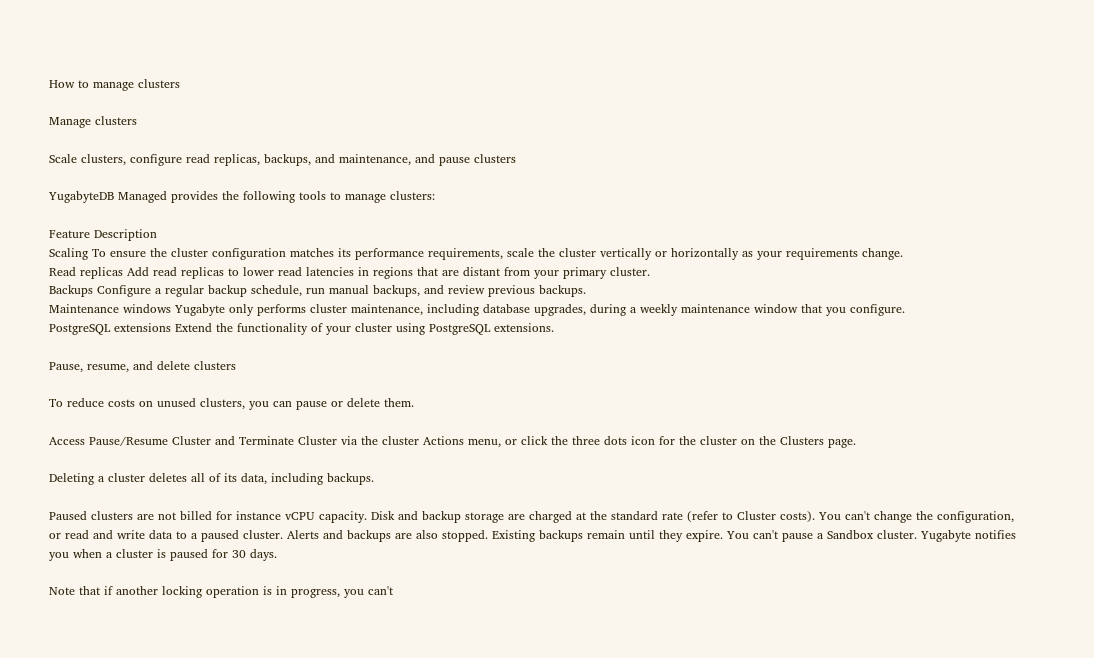How to manage clusters

Manage clusters

Scale clusters, configure read replicas, backups, and maintenance, and pause clusters

YugabyteDB Managed provides the following tools to manage clusters:

Feature Description
Scaling To ensure the cluster configuration matches its performance requirements, scale the cluster vertically or horizontally as your requirements change.
Read replicas Add read replicas to lower read latencies in regions that are distant from your primary cluster.
Backups Configure a regular backup schedule, run manual backups, and review previous backups.
Maintenance windows Yugabyte only performs cluster maintenance, including database upgrades, during a weekly maintenance window that you configure.
PostgreSQL extensions Extend the functionality of your cluster using PostgreSQL extensions.

Pause, resume, and delete clusters

To reduce costs on unused clusters, you can pause or delete them.

Access Pause/Resume Cluster and Terminate Cluster via the cluster Actions menu, or click the three dots icon for the cluster on the Clusters page.

Deleting a cluster deletes all of its data, including backups.

Paused clusters are not billed for instance vCPU capacity. Disk and backup storage are charged at the standard rate (refer to Cluster costs). You can't change the configuration, or read and write data to a paused cluster. Alerts and backups are also stopped. Existing backups remain until they expire. You can't pause a Sandbox cluster. Yugabyte notifies you when a cluster is paused for 30 days.

Note that if another locking operation is in progress, you can't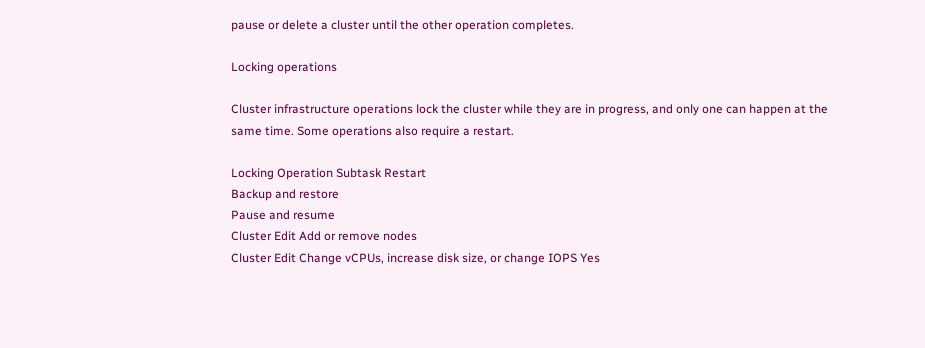pause or delete a cluster until the other operation completes.

Locking operations

Cluster infrastructure operations lock the cluster while they are in progress, and only one can happen at the same time. Some operations also require a restart.

Locking Operation Subtask Restart
Backup and restore
Pause and resume
Cluster Edit Add or remove nodes
Cluster Edit Change vCPUs, increase disk size, or change IOPS Yes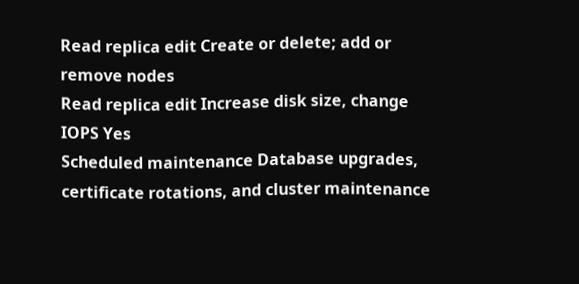Read replica edit Create or delete; add or remove nodes
Read replica edit Increase disk size, change IOPS Yes
Scheduled maintenance Database upgrades, certificate rotations, and cluster maintenance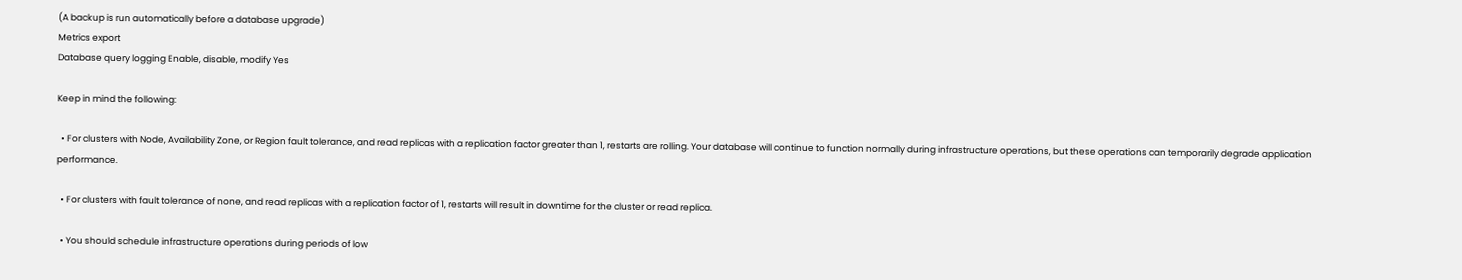(A backup is run automatically before a database upgrade)
Metrics export
Database query logging Enable, disable, modify Yes

Keep in mind the following:

  • For clusters with Node, Availability Zone, or Region fault tolerance, and read replicas with a replication factor greater than 1, restarts are rolling. Your database will continue to function normally during infrastructure operations, but these operations can temporarily degrade application performance.

  • For clusters with fault tolerance of none, and read replicas with a replication factor of 1, restarts will result in downtime for the cluster or read replica.

  • You should schedule infrastructure operations during periods of low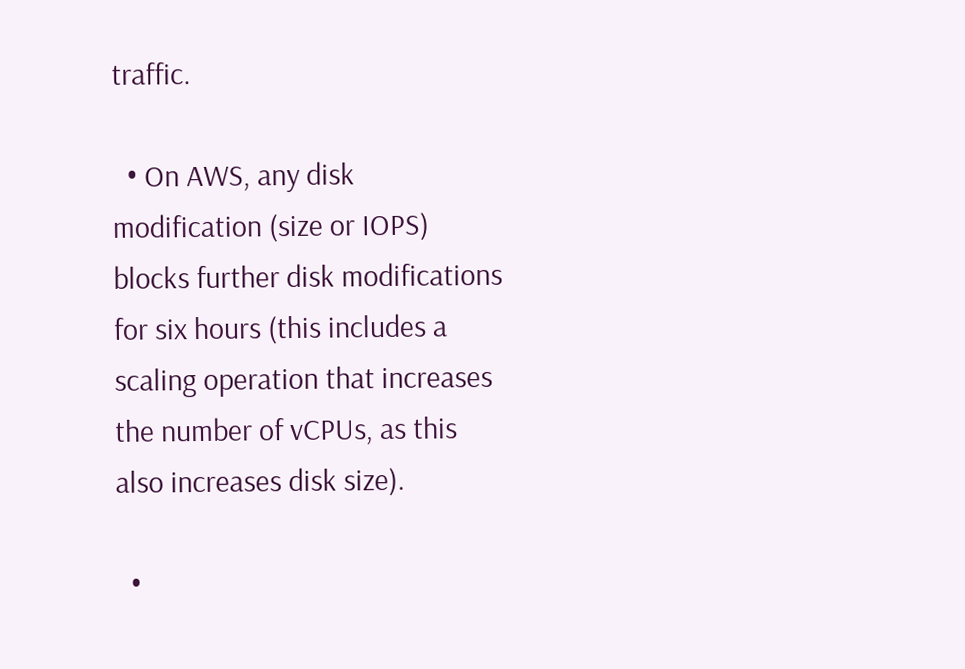traffic.

  • On AWS, any disk modification (size or IOPS) blocks further disk modifications for six hours (this includes a scaling operation that increases the number of vCPUs, as this also increases disk size).

  •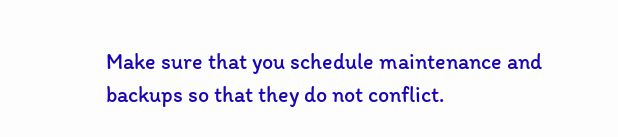Make sure that you schedule maintenance and backups so that they do not conflict.